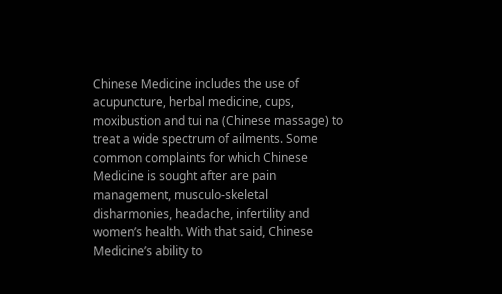Chinese Medicine includes the use of acupuncture, herbal medicine, cups, moxibustion and tui na (Chinese massage) to treat a wide spectrum of ailments. Some common complaints for which Chinese Medicine is sought after are pain management, musculo-skeletal disharmonies, headache, infertility and women’s health. With that said, Chinese Medicine’s ability to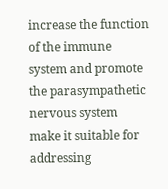increase the function of the immune system and promote the parasympathetic nervous system make it suitable for addressing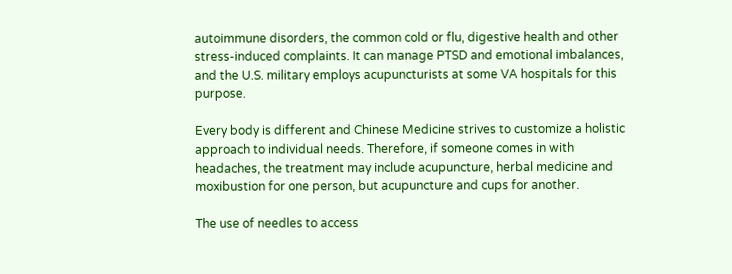autoimmune disorders, the common cold or flu, digestive health and other stress-induced complaints. It can manage PTSD and emotional imbalances, and the U.S. military employs acupuncturists at some VA hospitals for this purpose.

Every body is different and Chinese Medicine strives to customize a holistic approach to individual needs. Therefore, if someone comes in with headaches, the treatment may include acupuncture, herbal medicine and moxibustion for one person, but acupuncture and cups for another.

The use of needles to access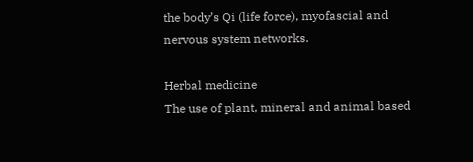the body’s Qi (life force), myofascial and nervous system networks.

Herbal medicine
The use of plant, mineral and animal based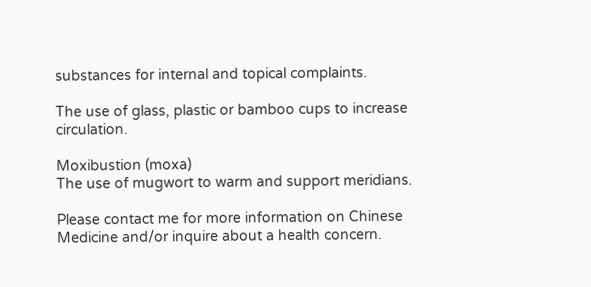substances for internal and topical complaints.

The use of glass, plastic or bamboo cups to increase circulation.

Moxibustion (moxa)
The use of mugwort to warm and support meridians.

Please contact me for more information on Chinese Medicine and/or inquire about a health concern.